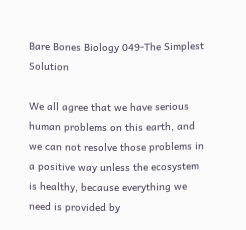Bare Bones Biology 049-The Simplest Solution

We all agree that we have serious human problems on this earth, and we can not resolve those problems in a positive way unless the ecosystem is healthy, because everything we need is provided by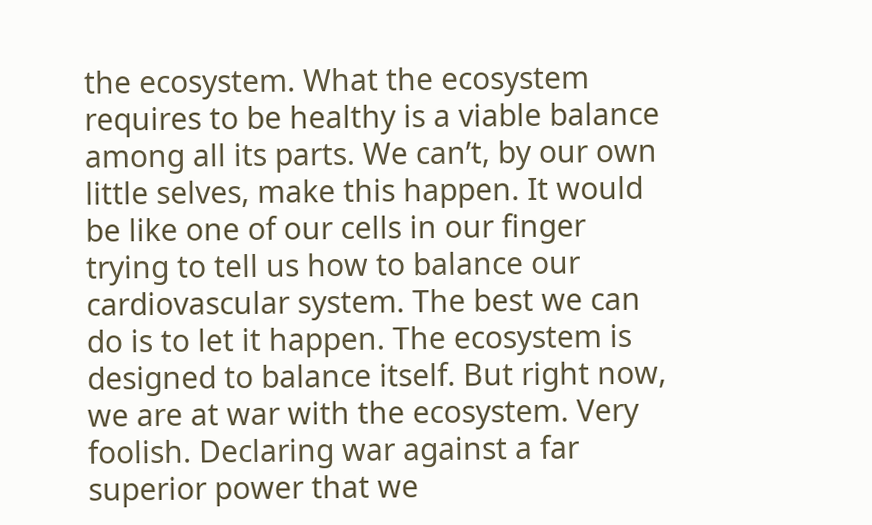the ecosystem. What the ecosystem requires to be healthy is a viable balance among all its parts. We can’t, by our own little selves, make this happen. It would be like one of our cells in our finger trying to tell us how to balance our cardiovascular system. The best we can do is to let it happen. The ecosystem is designed to balance itself. But right now, we are at war with the ecosystem. Very foolish. Declaring war against a far superior power that we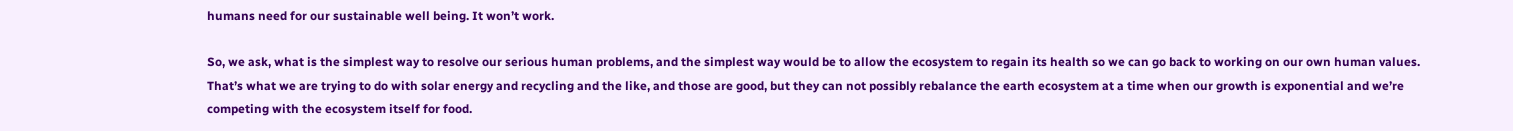humans need for our sustainable well being. It won’t work.

So, we ask, what is the simplest way to resolve our serious human problems, and the simplest way would be to allow the ecosystem to regain its health so we can go back to working on our own human values. That’s what we are trying to do with solar energy and recycling and the like, and those are good, but they can not possibly rebalance the earth ecosystem at a time when our growth is exponential and we’re competing with the ecosystem itself for food.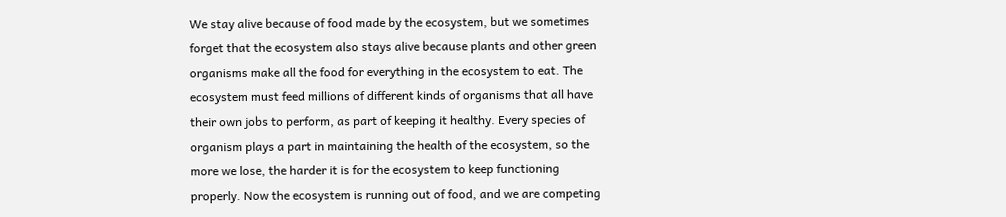We stay alive because of food made by the ecosystem, but we sometimes forget that the ecosystem also stays alive because plants and other green organisms make all the food for everything in the ecosystem to eat. The ecosystem must feed millions of different kinds of organisms that all have their own jobs to perform, as part of keeping it healthy. Every species of organism plays a part in maintaining the health of the ecosystem, so the more we lose, the harder it is for the ecosystem to keep functioning properly. Now the ecosystem is running out of food, and we are competing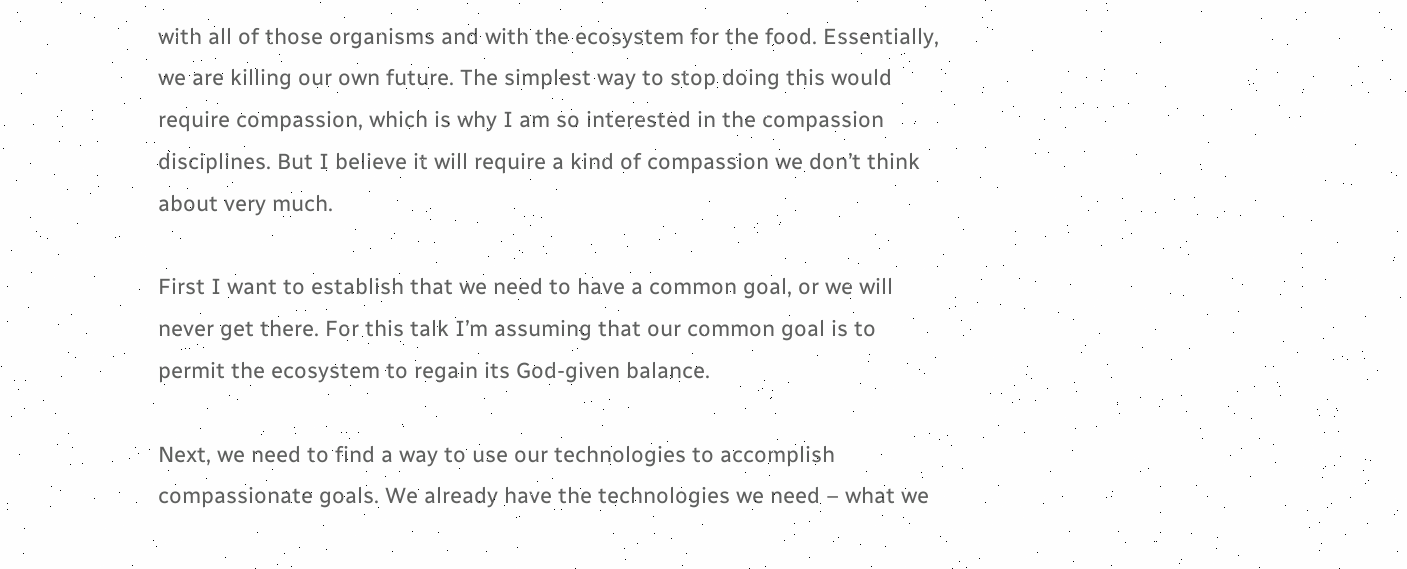with all of those organisms and with the ecosystem for the food. Essentially, we are killing our own future. The simplest way to stop doing this would require compassion, which is why I am so interested in the compassion disciplines. But I believe it will require a kind of compassion we don’t think about very much.

First I want to establish that we need to have a common goal, or we will never get there. For this talk I’m assuming that our common goal is to permit the ecosystem to regain its God-given balance.

Next, we need to find a way to use our technologies to accomplish compassionate goals. We already have the technologies we need – what we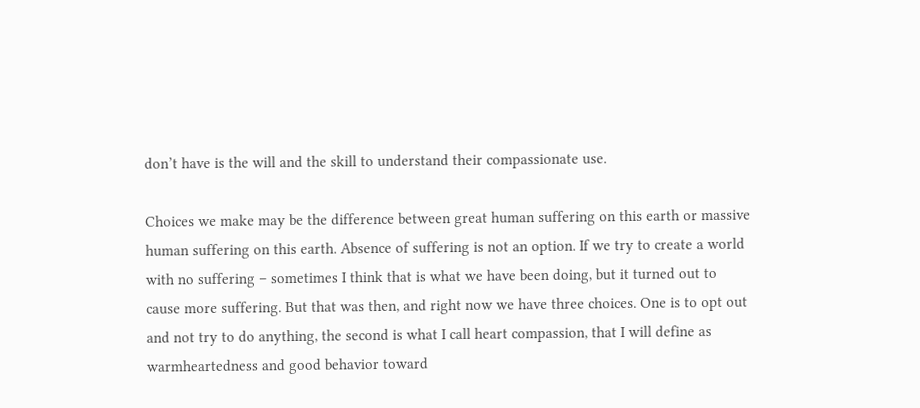don’t have is the will and the skill to understand their compassionate use.

Choices we make may be the difference between great human suffering on this earth or massive human suffering on this earth. Absence of suffering is not an option. If we try to create a world with no suffering – sometimes I think that is what we have been doing, but it turned out to cause more suffering. But that was then, and right now we have three choices. One is to opt out and not try to do anything, the second is what I call heart compassion, that I will define as warmheartedness and good behavior toward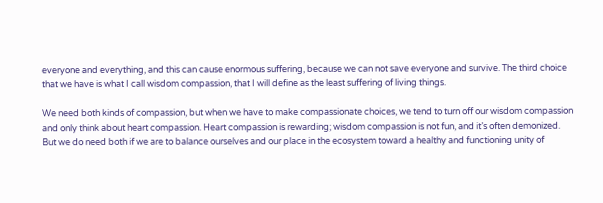everyone and everything, and this can cause enormous suffering, because we can not save everyone and survive. The third choice that we have is what I call wisdom compassion, that I will define as the least suffering of living things.

We need both kinds of compassion, but when we have to make compassionate choices, we tend to turn off our wisdom compassion and only think about heart compassion. Heart compassion is rewarding; wisdom compassion is not fun, and it’s often demonized. But we do need both if we are to balance ourselves and our place in the ecosystem toward a healthy and functioning unity of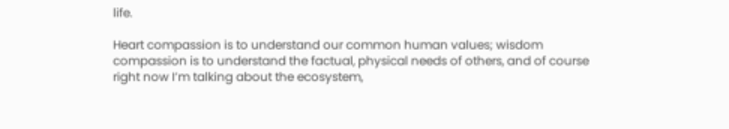life.

Heart compassion is to understand our common human values; wisdom compassion is to understand the factual, physical needs of others, and of course right now I’m talking about the ecosystem,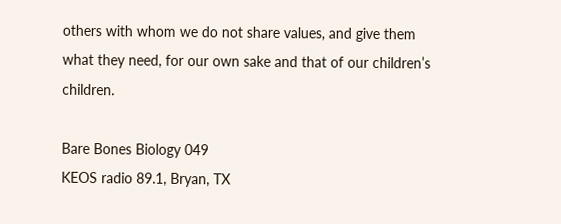others with whom we do not share values, and give them what they need, for our own sake and that of our children’s children.

Bare Bones Biology 049
KEOS radio 89.1, Bryan, TX